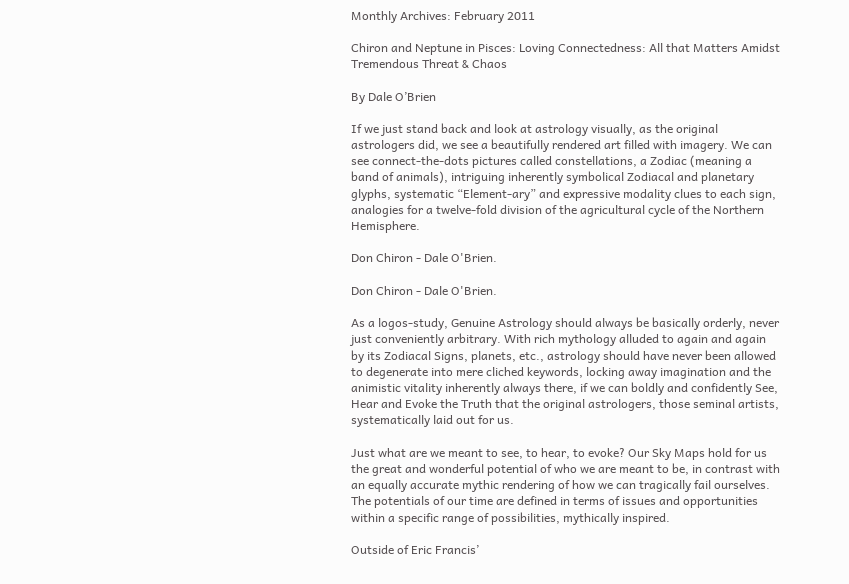Monthly Archives: February 2011

Chiron and Neptune in Pisces: Loving Connectedness: All that Matters Amidst Tremendous Threat & Chaos

By Dale O’Brien

If we just stand back and look at astrology visually, as the original astrologers did, we see a beautifully rendered art filled with imagery. We can see connect-the-dots pictures called constellations, a Zodiac (meaning a band of animals), intriguing inherently symbolical Zodiacal and planetary glyphs, systematic “Element-ary” and expressive modality clues to each sign, analogies for a twelve-fold division of the agricultural cycle of the Northern Hemisphere.

Don Chiron - Dale O'Brien.

Don Chiron - Dale O'Brien.

As a logos-study, Genuine Astrology should always be basically orderly, never just conveniently arbitrary. With rich mythology alluded to again and again by its Zodiacal Signs, planets, etc., astrology should have never been allowed to degenerate into mere cliched keywords, locking away imagination and the animistic vitality inherently always there, if we can boldly and confidently See, Hear and Evoke the Truth that the original astrologers, those seminal artists, systematically laid out for us.

Just what are we meant to see, to hear, to evoke? Our Sky Maps hold for us the great and wonderful potential of who we are meant to be, in contrast with an equally accurate mythic rendering of how we can tragically fail ourselves. The potentials of our time are defined in terms of issues and opportunities within a specific range of possibilities, mythically inspired.

Outside of Eric Francis’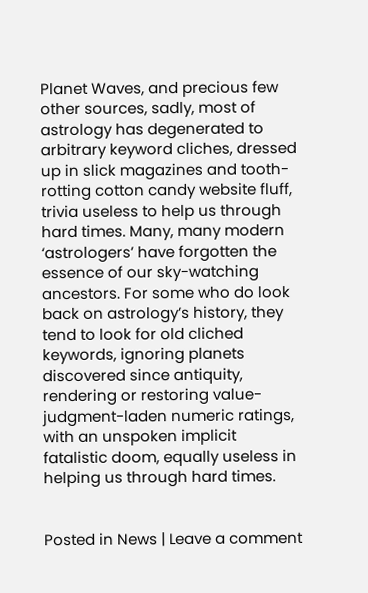Planet Waves, and precious few other sources, sadly, most of astrology has degenerated to arbitrary keyword cliches, dressed up in slick magazines and tooth-rotting cotton candy website fluff, trivia useless to help us through hard times. Many, many modern ‘astrologers’ have forgotten the essence of our sky-watching ancestors. For some who do look back on astrology’s history, they tend to look for old cliched keywords, ignoring planets discovered since antiquity, rendering or restoring value-judgment-laden numeric ratings, with an unspoken implicit fatalistic doom, equally useless in helping us through hard times.


Posted in News | Leave a comment